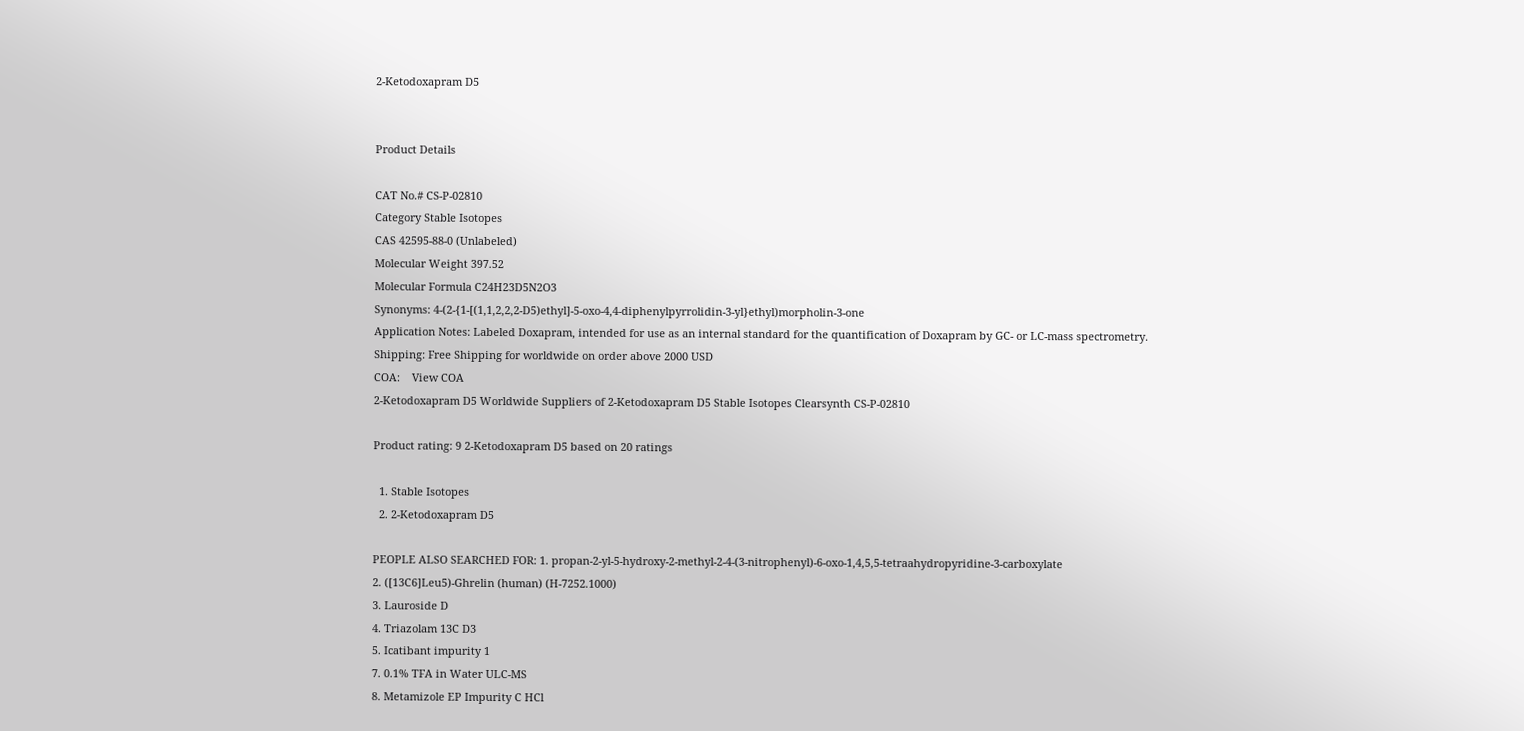2-Ketodoxapram D5


Product Details

CAT No.# CS-P-02810
Category Stable Isotopes
CAS 42595-88-0 (Unlabeled)
Molecular Weight 397.52
Molecular Formula C24H23D5N2O3
Synonyms: 4-(2-{1-[(1,1,2,2,2-D5)ethyl]-5-oxo-4,4-diphenylpyrrolidin-3-yl}ethyl)morpholin-3-one
Application Notes: Labeled Doxapram, intended for use as an internal standard for the quantification of Doxapram by GC- or LC-mass spectrometry.
Shipping: Free Shipping for worldwide on order above 2000 USD
COA:    View COA
2-Ketodoxapram D5 Worldwide Suppliers of 2-Ketodoxapram D5 Stable Isotopes Clearsynth CS-P-02810

Product rating: 9 2-Ketodoxapram D5 based on 20 ratings

  1. Stable Isotopes
  2. 2-Ketodoxapram D5

PEOPLE ALSO SEARCHED FOR: 1. propan-2-yl-5-hydroxy-2-methyl-2-4-(3-nitrophenyl)-6-oxo-1,4,5,5-tetraahydropyridine-3-carboxylate
2. ([13C6]Leu5)-Ghrelin (human) (H-7252.1000)
3. Lauroside D
4. Triazolam 13C D3
5. Icatibant impurity 1
7. 0.1% TFA in Water ULC-MS
8. Metamizole EP Impurity C HCl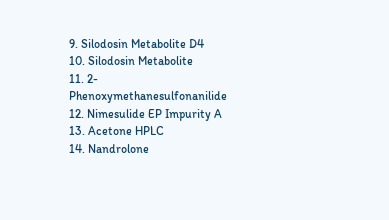9. Silodosin Metabolite D4
10. Silodosin Metabolite
11. 2-Phenoxymethanesulfonanilide
12. Nimesulide EP Impurity A
13. Acetone HPLC
14. Nandrolone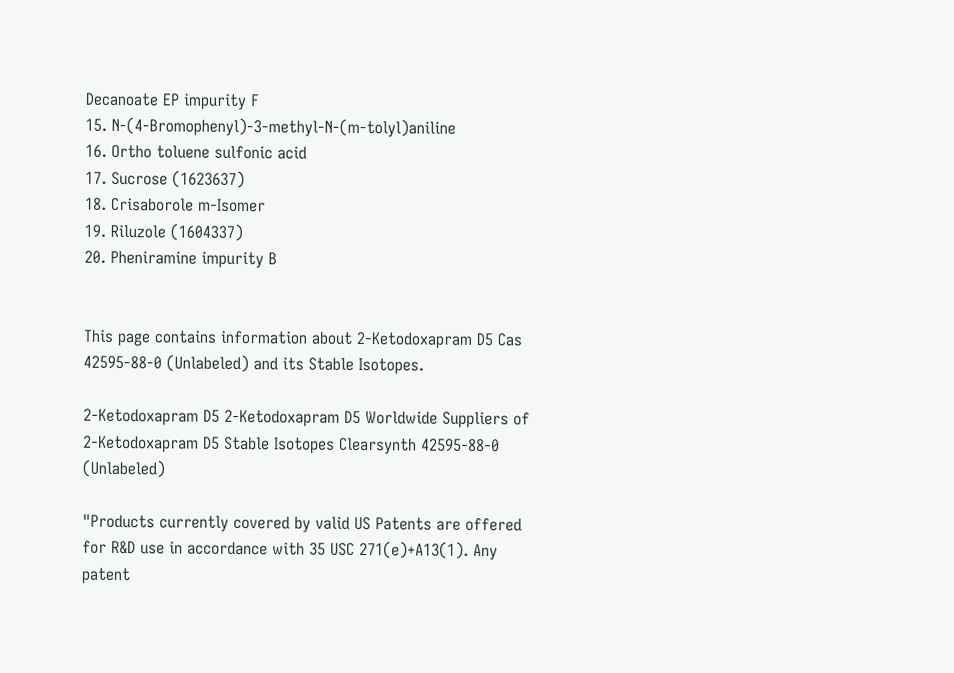Decanoate EP impurity F
15. N-(4-Bromophenyl)-3-methyl-N-(m-tolyl)aniline
16. Ortho toluene sulfonic acid
17. Sucrose (1623637)
18. Crisaborole m-Isomer
19. Riluzole (1604337)
20. Pheniramine impurity B


This page contains information about 2-Ketodoxapram D5 Cas 42595-88-0 (Unlabeled) and its Stable Isotopes.

2-Ketodoxapram D5 2-Ketodoxapram D5 Worldwide Suppliers of 2-Ketodoxapram D5 Stable Isotopes Clearsynth 42595-88-0 (Unlabeled)

"Products currently covered by valid US Patents are offered for R&D use in accordance with 35 USC 271(e)+A13(1). Any patent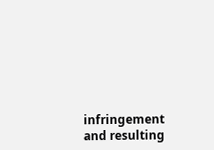infringement and resulting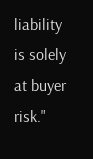liability is solely at buyer risk."